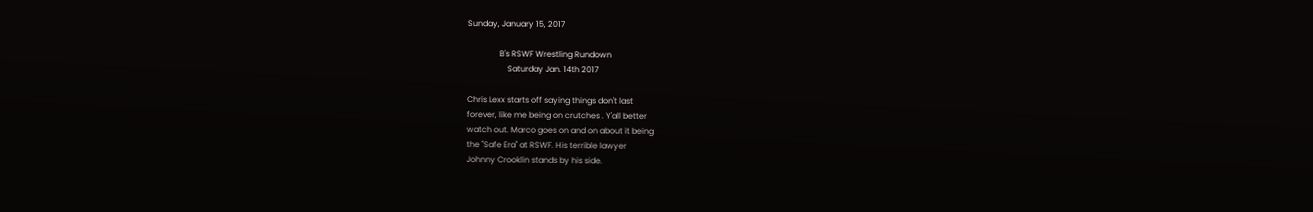Sunday, January 15, 2017

                B's RSWF Wrestling Rundown
                    Saturday Jan. 14th 2017

Chris Lexx starts off saying things don't last
forever, like me being on crutches . Y'all better
watch out. Marco goes on and on about it being
the "Safe Era" at RSWF. His terrible lawyer
Johnny Crooklin stands by his side.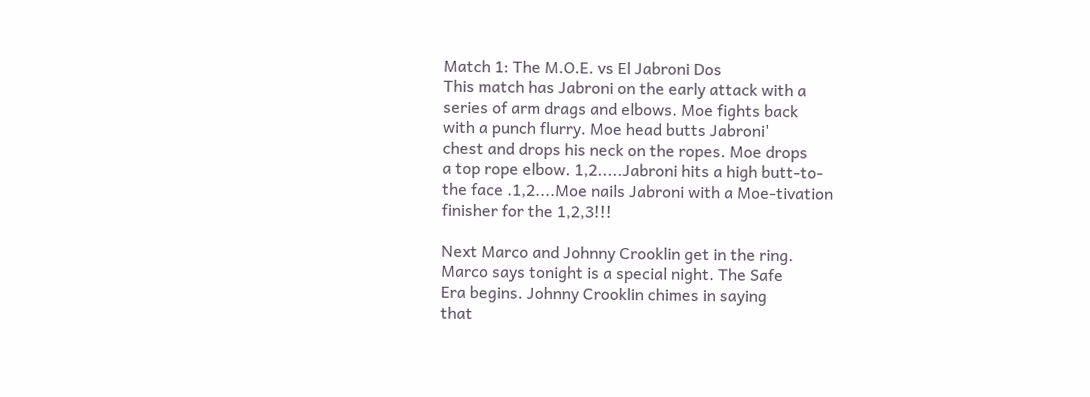Match 1: The M.O.E. vs El Jabroni Dos
This match has Jabroni on the early attack with a
series of arm drags and elbows. Moe fights back
with a punch flurry. Moe head butts Jabroni'
chest and drops his neck on the ropes. Moe drops
a top rope elbow. 1,2.....Jabroni hits a high butt-to-
the face .1,2....Moe nails Jabroni with a Moe-tivation
finisher for the 1,2,3!!!

Next Marco and Johnny Crooklin get in the ring.
Marco says tonight is a special night. The Safe
Era begins. Johnny Crooklin chimes in saying
that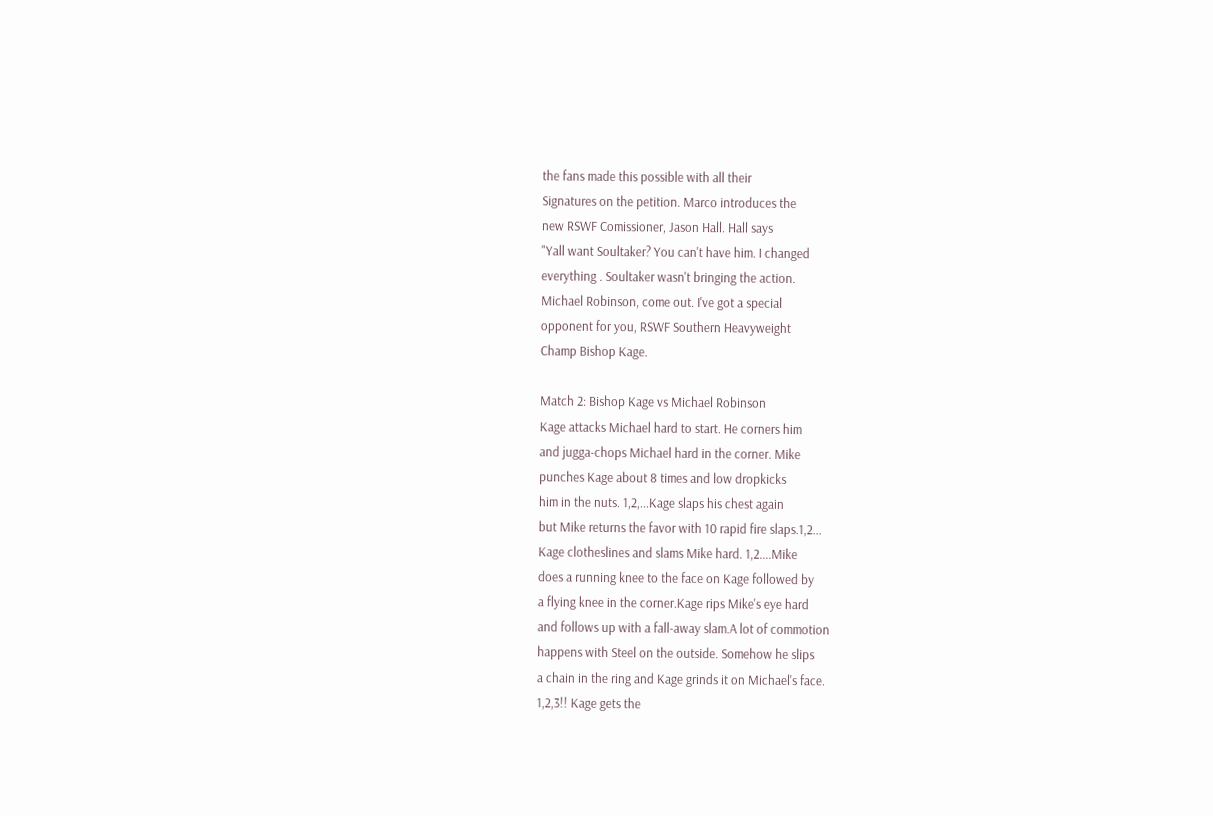the fans made this possible with all their
Signatures on the petition. Marco introduces the
new RSWF Comissioner, Jason Hall. Hall says
"Yall want Soultaker? You can't have him. I changed
everything . Soultaker wasn't bringing the action.
Michael Robinson, come out. I've got a special
opponent for you, RSWF Southern Heavyweight
Champ Bishop Kage.

Match 2: Bishop Kage vs Michael Robinson
Kage attacks Michael hard to start. He corners him
and jugga-chops Michael hard in the corner. Mike
punches Kage about 8 times and low dropkicks
him in the nuts. 1,2,...Kage slaps his chest again
but Mike returns the favor with 10 rapid fire slaps.1,2...
Kage clotheslines and slams Mike hard. 1,2....Mike
does a running knee to the face on Kage followed by
a flying knee in the corner.Kage rips Mike's eye hard
and follows up with a fall-away slam.A lot of commotion
happens with Steel on the outside. Somehow he slips
a chain in the ring and Kage grinds it on Michael's face.
1,2,3!! Kage gets the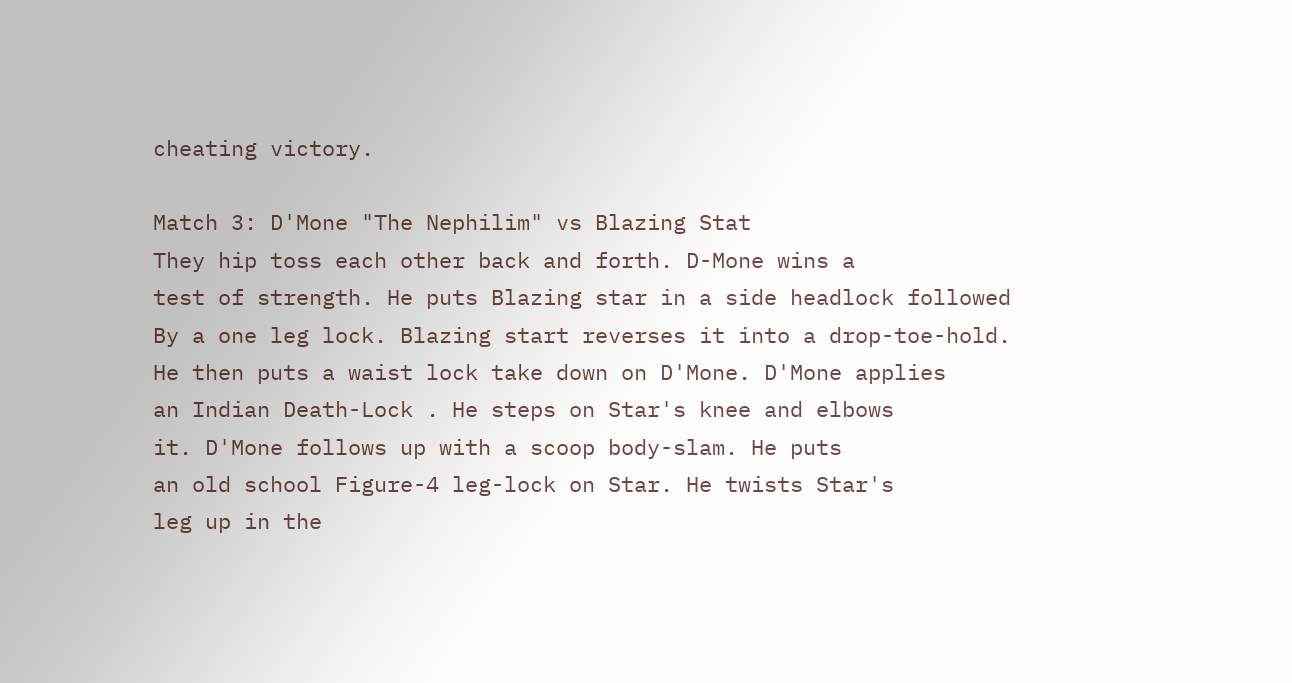cheating victory.

Match 3: D'Mone "The Nephilim" vs Blazing Stat
They hip toss each other back and forth. D-Mone wins a
test of strength. He puts Blazing star in a side headlock followed
By a one leg lock. Blazing start reverses it into a drop-toe-hold.
He then puts a waist lock take down on D'Mone. D'Mone applies
an Indian Death-Lock . He steps on Star's knee and elbows
it. D'Mone follows up with a scoop body-slam. He puts
an old school Figure-4 leg-lock on Star. He twists Star's
leg up in the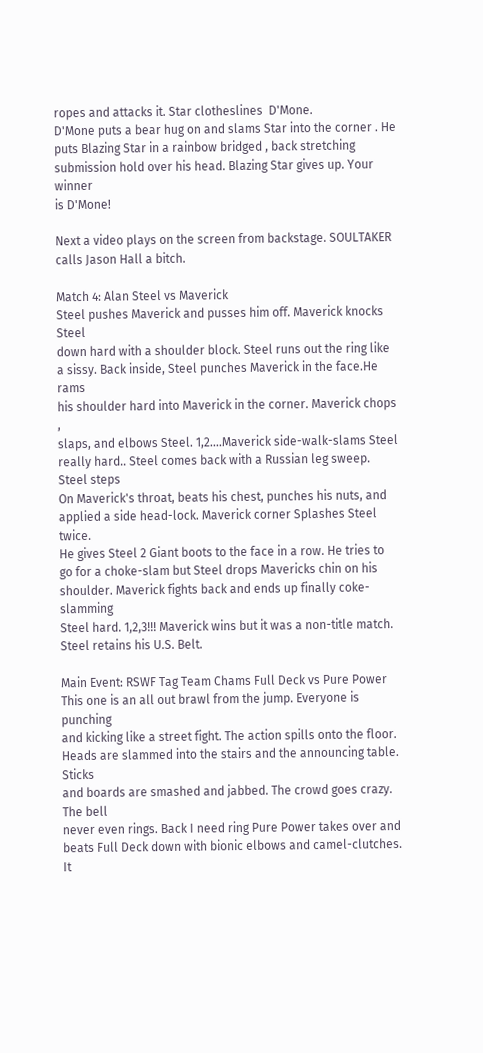ropes and attacks it. Star clotheslines  D'Mone.
D'Mone puts a bear hug on and slams Star into the corner . He
puts Blazing Star in a rainbow bridged , back stretching
submission hold over his head. Blazing Star gives up. Your winner
is D'Mone!

Next a video plays on the screen from backstage. SOULTAKER
calls Jason Hall a bitch.

Match 4: Alan Steel vs Maverick
Steel pushes Maverick and pusses him off. Maverick knocks Steel
down hard with a shoulder block. Steel runs out the ring like
a sissy. Back inside, Steel punches Maverick in the face.He rams
his shoulder hard into Maverick in the corner. Maverick chops ,
slaps, and elbows Steel. 1,2....Maverick side-walk-slams Steel
really hard.. Steel comes back with a Russian leg sweep. Steel steps
On Maverick's throat, beats his chest, punches his nuts, and
applied a side head-lock. Maverick corner Splashes Steel twice.
He gives Steel 2 Giant boots to the face in a row. He tries to
go for a choke-slam but Steel drops Mavericks chin on his
shoulder. Maverick fights back and ends up finally coke-slamming
Steel hard. 1,2,3!!! Maverick wins but it was a non-title match.
Steel retains his U.S. Belt.

Main Event: RSWF Tag Team Chams Full Deck vs Pure Power
This one is an all out brawl from the jump. Everyone is punching
and kicking like a street fight. The action spills onto the floor.
Heads are slammed into the stairs and the announcing table. Sticks
and boards are smashed and jabbed. The crowd goes crazy. The bell
never even rings. Back I need ring Pure Power takes over and
beats Full Deck down with bionic elbows and camel-clutches. It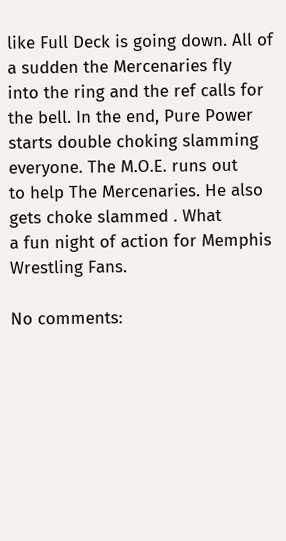like Full Deck is going down. All of a sudden the Mercenaries fly
into the ring and the ref calls for the bell. In the end, Pure Power
starts double choking slamming everyone. The M.O.E. runs out
to help The Mercenaries. He also gets choke slammed . What
a fun night of action for Memphis Wrestling Fans.

No comments: